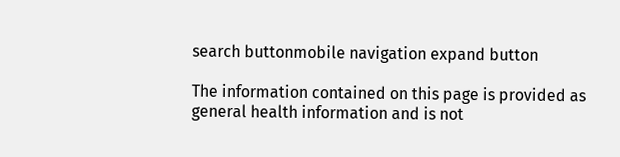search buttonmobile navigation expand button

The information contained on this page is provided as general health information and is not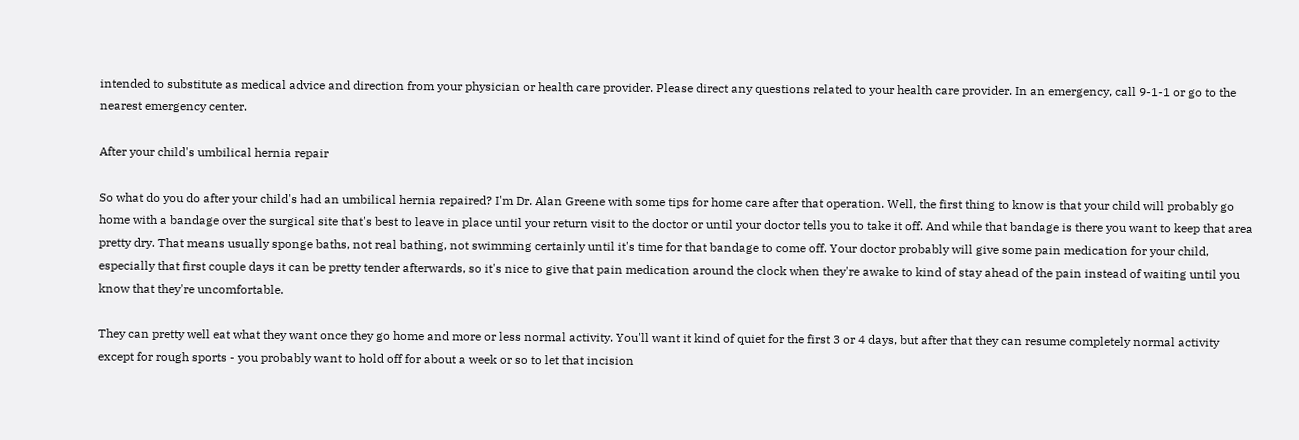intended to substitute as medical advice and direction from your physician or health care provider. Please direct any questions related to your health care provider. In an emergency, call 9-1-1 or go to the nearest emergency center.

After your child's umbilical hernia repair

So what do you do after your child's had an umbilical hernia repaired? I'm Dr. Alan Greene with some tips for home care after that operation. Well, the first thing to know is that your child will probably go home with a bandage over the surgical site that's best to leave in place until your return visit to the doctor or until your doctor tells you to take it off. And while that bandage is there you want to keep that area pretty dry. That means usually sponge baths, not real bathing, not swimming certainly until it's time for that bandage to come off. Your doctor probably will give some pain medication for your child, especially that first couple days it can be pretty tender afterwards, so it's nice to give that pain medication around the clock when they're awake to kind of stay ahead of the pain instead of waiting until you know that they're uncomfortable.

They can pretty well eat what they want once they go home and more or less normal activity. You'll want it kind of quiet for the first 3 or 4 days, but after that they can resume completely normal activity except for rough sports - you probably want to hold off for about a week or so to let that incision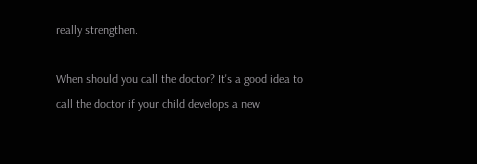really strengthen.

When should you call the doctor? It's a good idea to call the doctor if your child develops a new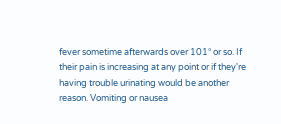fever sometime afterwards over 101° or so. If their pain is increasing at any point or if they're having trouble urinating would be another reason. Vomiting or nausea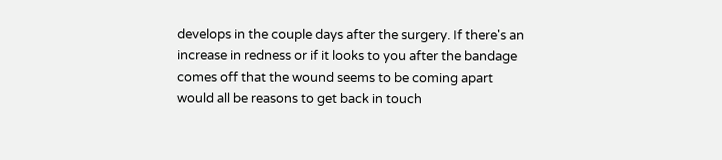develops in the couple days after the surgery. If there's an increase in redness or if it looks to you after the bandage comes off that the wound seems to be coming apart would all be reasons to get back in touch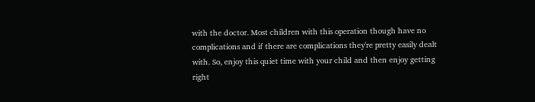with the doctor. Most children with this operation though have no complications and if there are complications they're pretty easily dealt with. So, enjoy this quiet time with your child and then enjoy getting right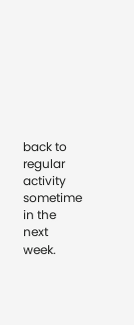back to regular activity sometime in the next week.